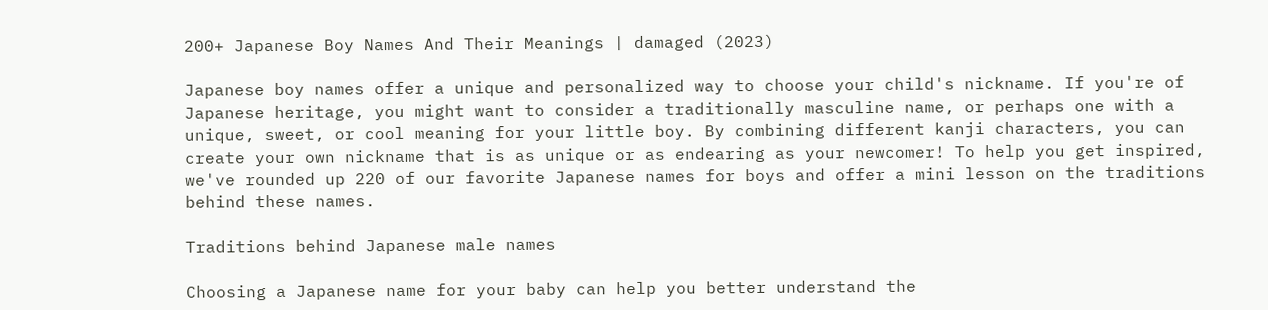200+ Japanese Boy Names And Their Meanings | damaged (2023)

Japanese boy names offer a unique and personalized way to choose your child's nickname. If you're of Japanese heritage, you might want to consider a traditionally masculine name, or perhaps one with a unique, sweet, or cool meaning for your little boy. By combining different kanji characters, you can create your own nickname that is as unique or as endearing as your newcomer! To help you get inspired, we've rounded up 220 of our favorite Japanese names for boys and offer a mini lesson on the traditions behind these names.

Traditions behind Japanese male names

Choosing a Japanese name for your baby can help you better understand the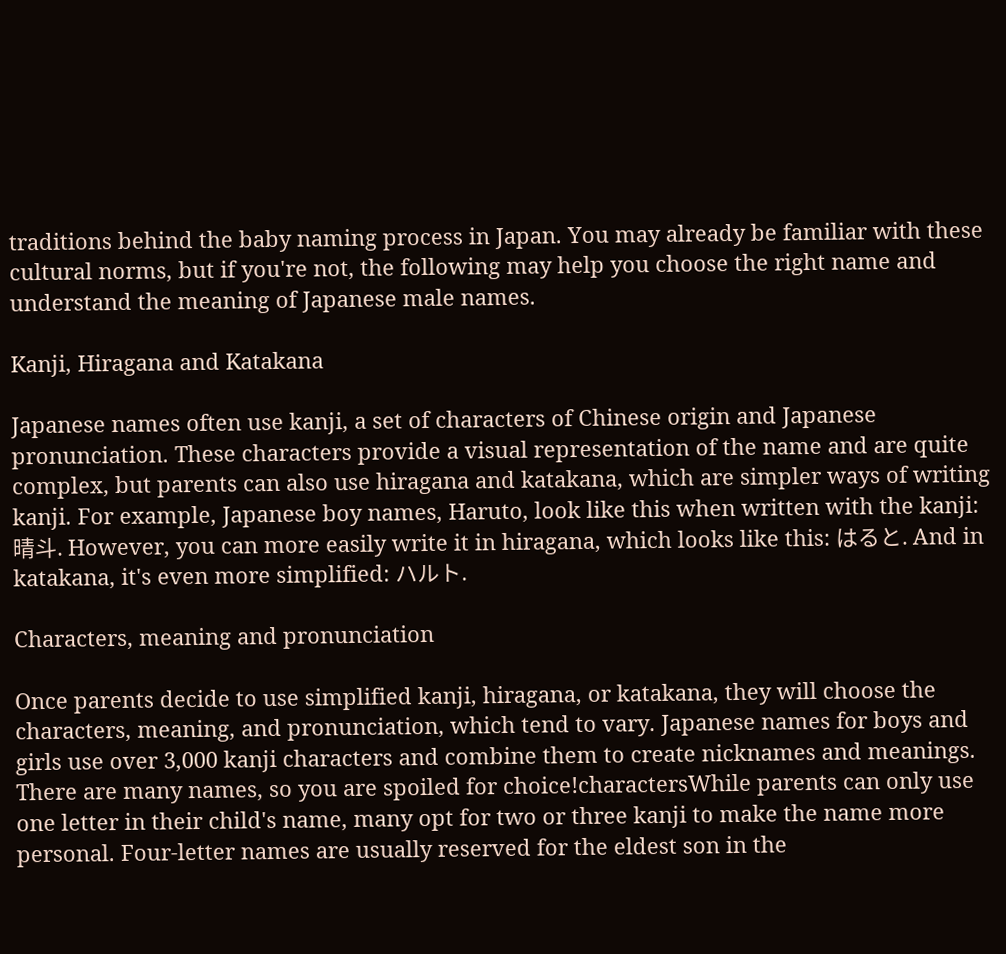traditions behind the baby naming process in Japan. You may already be familiar with these cultural norms, but if you're not, the following may help you choose the right name and understand the meaning of Japanese male names.

Kanji, Hiragana and Katakana

Japanese names often use kanji, a set of characters of Chinese origin and Japanese pronunciation. These characters provide a visual representation of the name and are quite complex, but parents can also use hiragana and katakana, which are simpler ways of writing kanji. For example, Japanese boy names, Haruto, look like this when written with the kanji: 晴斗. However, you can more easily write it in hiragana, which looks like this: はると. And in katakana, it's even more simplified: ハルト.

Characters, meaning and pronunciation

Once parents decide to use simplified kanji, hiragana, or katakana, they will choose the characters, meaning, and pronunciation, which tend to vary. Japanese names for boys and girls use over 3,000 kanji characters and combine them to create nicknames and meanings. There are many names, so you are spoiled for choice!charactersWhile parents can only use one letter in their child's name, many opt for two or three kanji to make the name more personal. Four-letter names are usually reserved for the eldest son in the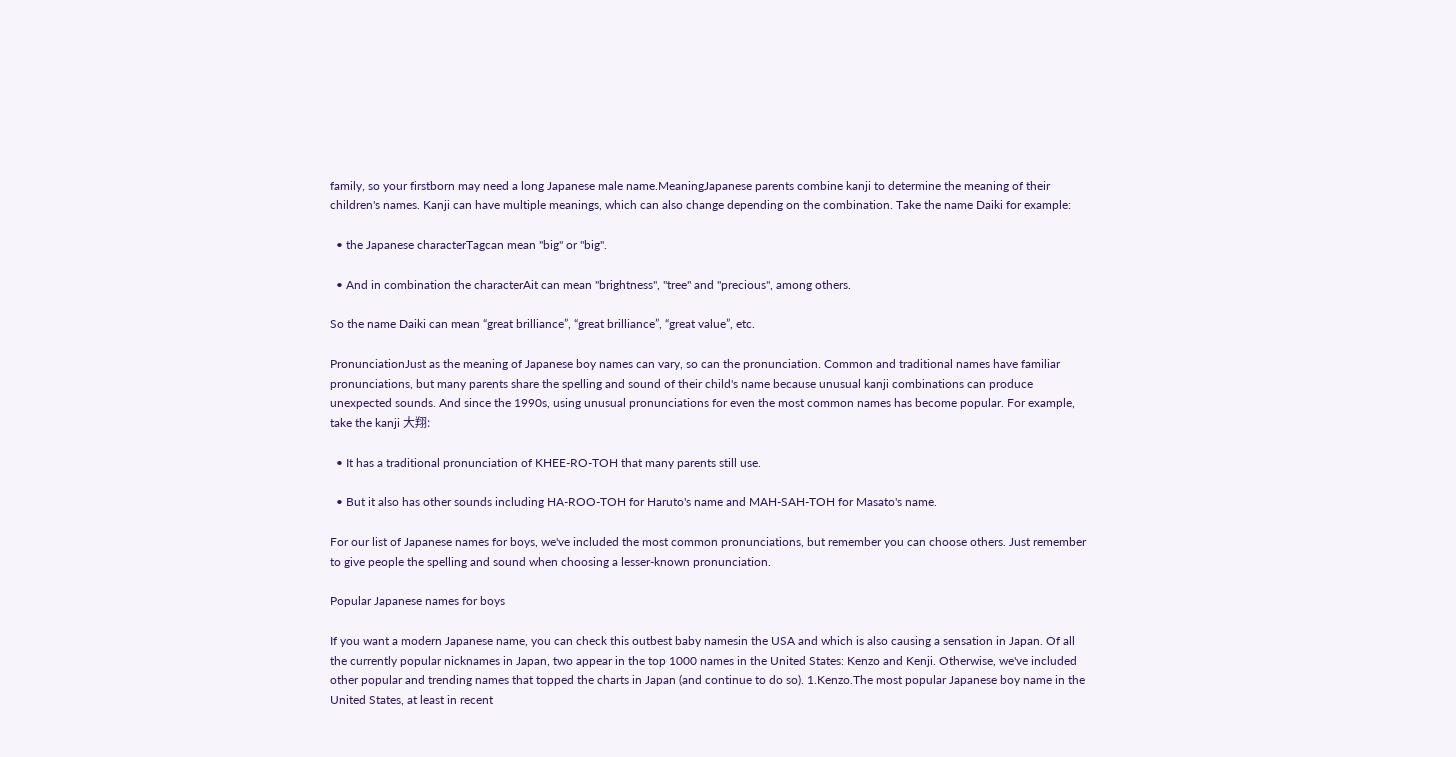family, so your firstborn may need a long Japanese male name.MeaningJapanese parents combine kanji to determine the meaning of their children's names. Kanji can have multiple meanings, which can also change depending on the combination. Take the name Daiki for example:

  • the Japanese characterTagcan mean "big" or "big".

  • And in combination the characterAit can mean "brightness", "tree" and "precious", among others.

So the name Daiki can mean “great brilliance”, “great brilliance”, “great value”, etc.

PronunciationJust as the meaning of Japanese boy names can vary, so can the pronunciation. Common and traditional names have familiar pronunciations, but many parents share the spelling and sound of their child's name because unusual kanji combinations can produce unexpected sounds. And since the 1990s, using unusual pronunciations for even the most common names has become popular. For example, take the kanji 大翔:

  • It has a traditional pronunciation of KHEE-RO-TOH that many parents still use.

  • But it also has other sounds including HA-ROO-TOH for Haruto's name and MAH-SAH-TOH for Masato's name.

For our list of Japanese names for boys, we've included the most common pronunciations, but remember you can choose others. Just remember to give people the spelling and sound when choosing a lesser-known pronunciation.

Popular Japanese names for boys

If you want a modern Japanese name, you can check this outbest baby namesin the USA and which is also causing a sensation in Japan. Of all the currently popular nicknames in Japan, two appear in the top 1000 names in the United States: Kenzo and Kenji. Otherwise, we've included other popular and trending names that topped the charts in Japan (and continue to do so). 1.Kenzo.The most popular Japanese boy name in the United States, at least in recent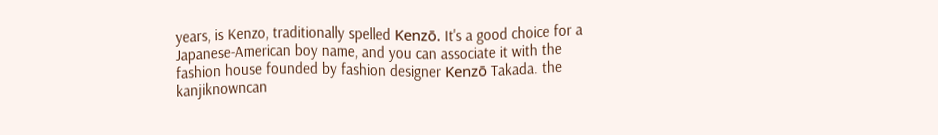years, is Kenzo, traditionally spelled Kenzō. It's a good choice for a Japanese-American boy name, and you can associate it with the fashion house founded by fashion designer Kenzō Takada. the kanjiknowncan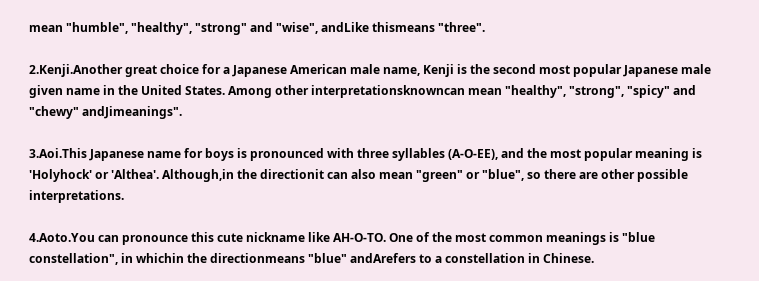mean "humble", "healthy", "strong" and "wise", andLike thismeans "three".

2.Kenji.Another great choice for a Japanese American male name, Kenji is the second most popular Japanese male given name in the United States. Among other interpretationsknowncan mean "healthy", "strong", "spicy" and "chewy" andJimeanings".

3.Aoi.This Japanese name for boys is pronounced with three syllables (A-O-EE), and the most popular meaning is 'Holyhock' or 'Althea'. Although,in the directionit can also mean "green" or "blue", so there are other possible interpretations.

4.Aoto.You can pronounce this cute nickname like AH-O-TO. One of the most common meanings is "blue constellation", in whichin the directionmeans "blue" andArefers to a constellation in Chinese.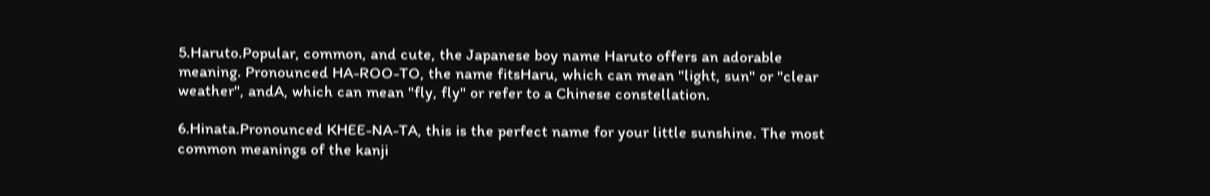5.Haruto.Popular, common, and cute, the Japanese boy name Haruto offers an adorable meaning. Pronounced HA-ROO-TO, the name fitsHaru, which can mean "light, sun" or "clear weather", andA, which can mean "fly, fly" or refer to a Chinese constellation.

6.Hinata.Pronounced KHEE-NA-TA, this is the perfect name for your little sunshine. The most common meanings of the kanji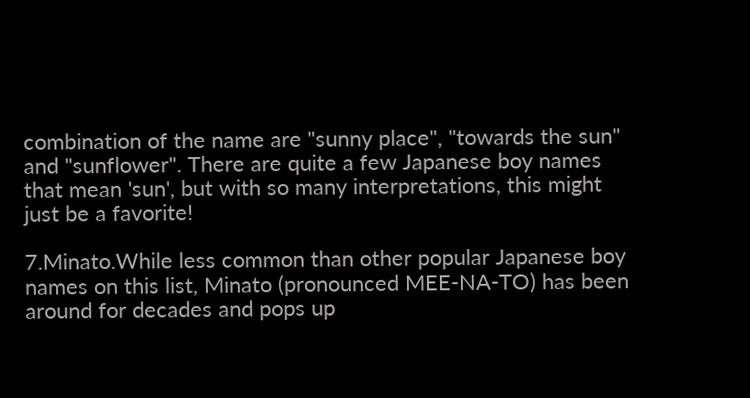combination of the name are "sunny place", "towards the sun" and "sunflower". There are quite a few Japanese boy names that mean 'sun', but with so many interpretations, this might just be a favorite!

7.Minato.While less common than other popular Japanese boy names on this list, Minato (pronounced MEE-NA-TO) has been around for decades and pops up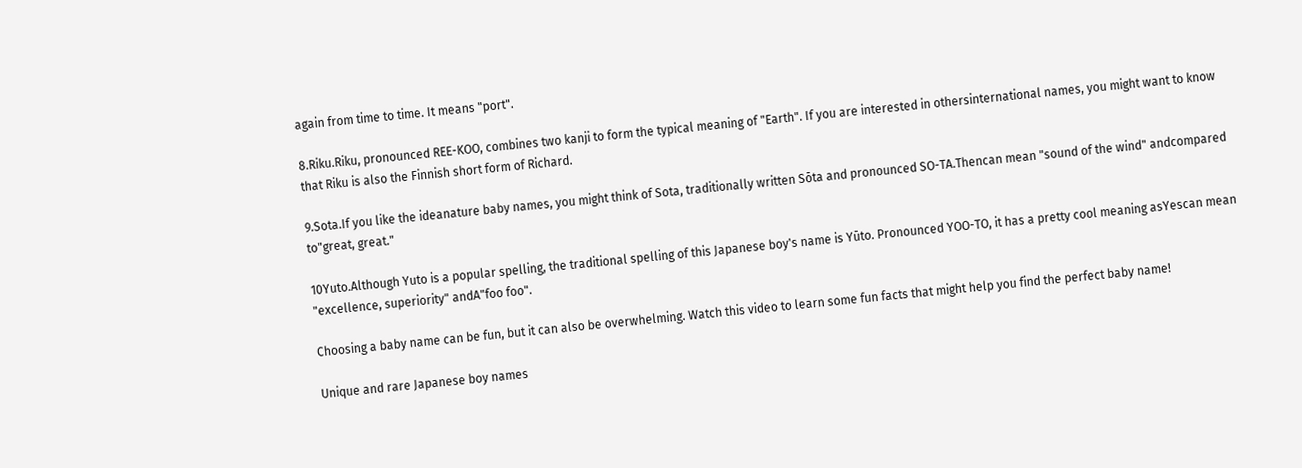again from time to time. It means "port".

8.Riku.Riku, pronounced REE-KOO, combines two kanji to form the typical meaning of "Earth". If you are interested in othersinternational names, you might want to know that Riku is also the Finnish short form of Richard.

9.Sota.If you like the ideanature baby names, you might think of Sota, traditionally written Sōta and pronounced SO-TA.Thencan mean "sound of the wind" andcompared to"great, great."

10Yuto.Although Yuto is a popular spelling, the traditional spelling of this Japanese boy's name is Yūto. Pronounced YOO-TO, it has a pretty cool meaning asYescan mean "excellence, superiority" andA"foo foo".

Choosing a baby name can be fun, but it can also be overwhelming. Watch this video to learn some fun facts that might help you find the perfect baby name!

Unique and rare Japanese boy names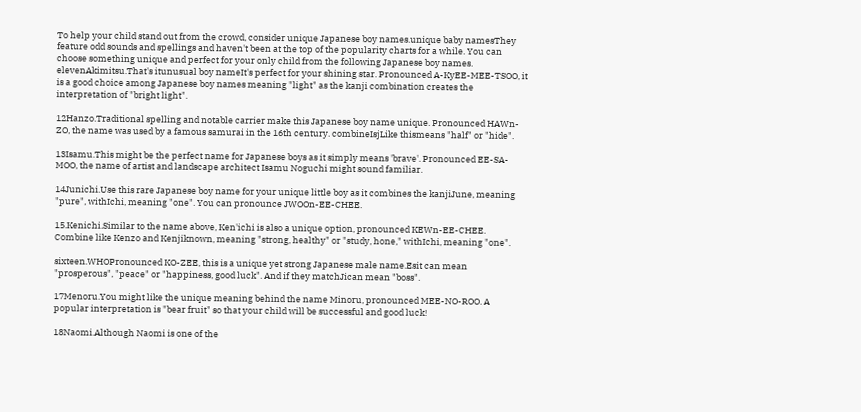To help your child stand out from the crowd, consider unique Japanese boy names.unique baby namesThey feature odd sounds and spellings and haven't been at the top of the popularity charts for a while. You can choose something unique and perfect for your only child from the following Japanese boy names. elevenAkimitsu.That's itunusual boy nameIt's perfect for your shining star. Pronounced A-KyEE-MEE-TSOO, it is a good choice among Japanese boy names meaning "light" as the kanji combination creates the interpretation of "bright light".

12Hanzo.Traditional spelling and notable carrier make this Japanese boy name unique. Pronounced HAWn-ZO, the name was used by a famous samurai in the 16th century. combineIsjLike thismeans "half" or "hide".

13Isamu.This might be the perfect name for Japanese boys as it simply means 'brave'. Pronounced EE-SA-MOO, the name of artist and landscape architect Isamu Noguchi might sound familiar.

14Junichi.Use this rare Japanese boy name for your unique little boy as it combines the kanjiJune, meaning "pure", withIchi, meaning "one". You can pronounce JWOOn-EE-CHEE.

15.Kenichi.Similar to the name above, Ken'ichi is also a unique option, pronounced KEWn-EE-CHEE. Combine like Kenzo and Kenjiknown, meaning "strong, healthy" or "study, hone," withIchi, meaning "one".

sixteen.WHOPronounced KO-ZEE, this is a unique yet strong Japanese male name.Esit can mean "prosperous", "peace" or "happiness, good luck". And if they matchJican mean "boss".

17Menoru.You might like the unique meaning behind the name Minoru, pronounced MEE-NO-ROO. A popular interpretation is "bear fruit" so that your child will be successful and good luck!

18Naomi.Although Naomi is one of the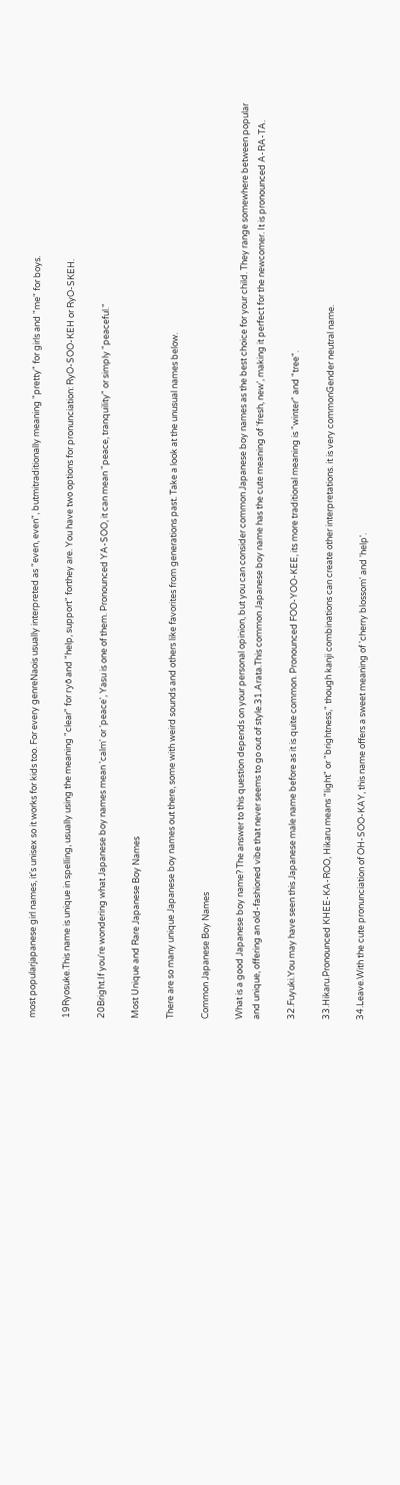most popularjapanese girl names, it's unisex so it works for kids too. For every genreNaois usually interpreted as "even, even", butmitraditionally meaning "pretty" for girls and "me" for boys.

19Ryosuke.This name is unique in spelling, usually using the meaning "clear" for ryō and "help, support" forthey are. You have two options for pronunciation: RyO-SOO-KEH or RyO-SKEH.

20Bright.If you're wondering what Japanese boy names mean 'calm' or 'peace', Yasu is one of them. Pronounced YA-SOO, it can mean "peace, tranquility" or simply "peaceful."

Most Unique and Rare Japanese Boy Names

There are so many unique Japanese boy names out there, some with weird sounds and others like favorites from generations past. Take a look at the unusual names below.

Common Japanese Boy Names

What is a good Japanese boy name? The answer to this question depends on your personal opinion, but you can consider common Japanese boy names as the best choice for your child. They range somewhere between popular and unique, offering an old-fashioned vibe that never seems to go out of style.31.Arata.This common Japanese boy name has the cute meaning of ‘fresh, new’, making it perfect for the newcomer. It is pronounced A-RA-TA.

32.Fuyuki.You may have seen this Japanese male name before as it is quite common. Pronounced FOO-YOO-KEE, its more traditional meaning is "winter" and "tree".

33.Hikaru.Pronounced KHEE-KA-ROO, Hikaru means "light" or "brightness," though kanji combinations can create other interpretations. it is very commonGender neutral name.

34.Leave.With the cute pronunciation of OH-SOO-KAY, this name offers a sweet meaning of 'cherry blossom' and 'help'.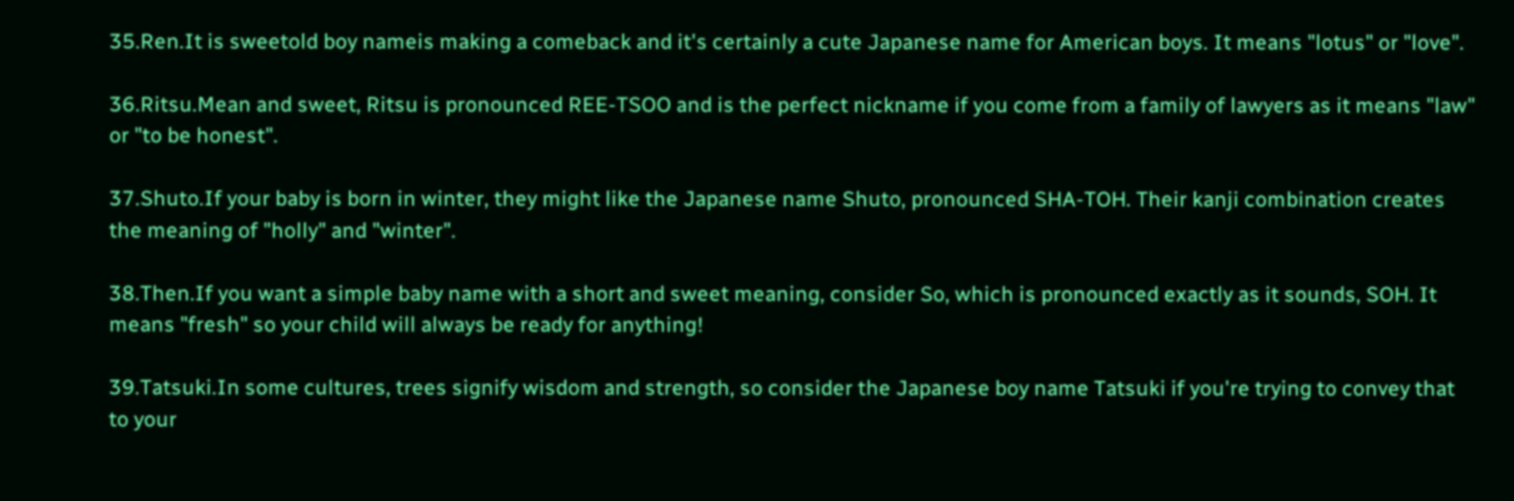35.Ren.It is sweetold boy nameis making a comeback and it's certainly a cute Japanese name for American boys. It means "lotus" or "love".

36.Ritsu.Mean and sweet, Ritsu is pronounced REE-TSOO and is the perfect nickname if you come from a family of lawyers as it means "law" or "to be honest".

37.Shuto.If your baby is born in winter, they might like the Japanese name Shuto, pronounced SHA-TOH. Their kanji combination creates the meaning of "holly" and "winter".

38.Then.If you want a simple baby name with a short and sweet meaning, consider So, which is pronounced exactly as it sounds, SOH. It means "fresh" so your child will always be ready for anything!

39.Tatsuki.In some cultures, trees signify wisdom and strength, so consider the Japanese boy name Tatsuki if you're trying to convey that to your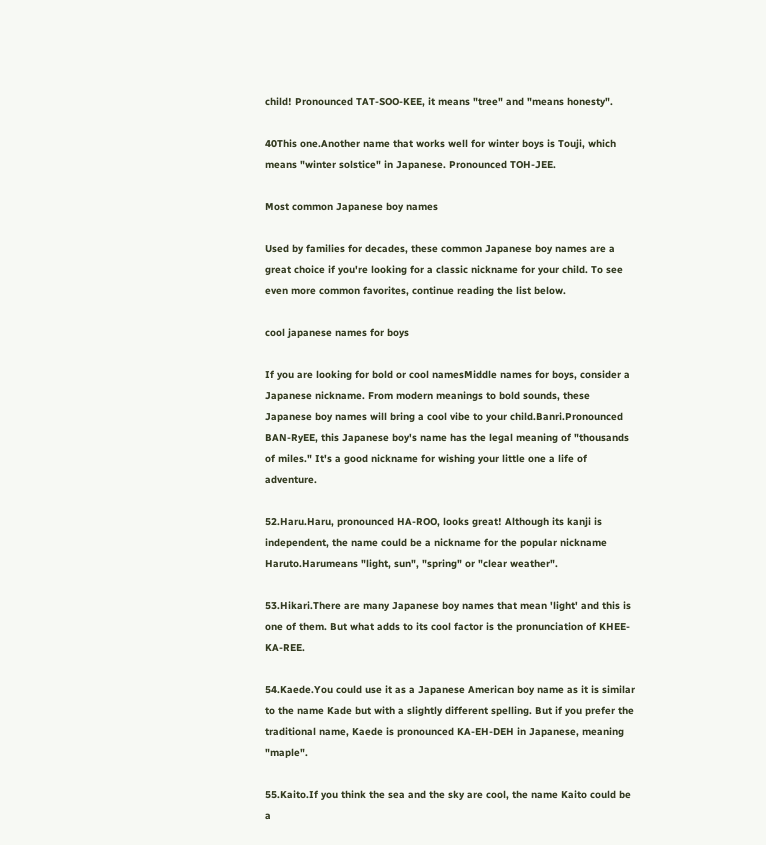child! Pronounced TAT-SOO-KEE, it means "tree" and "means honesty".

40This one.Another name that works well for winter boys is Touji, which means "winter solstice" in Japanese. Pronounced TOH-JEE.

Most common Japanese boy names

Used by families for decades, these common Japanese boy names are a great choice if you're looking for a classic nickname for your child. To see even more common favorites, continue reading the list below.

cool japanese names for boys

If you are looking for bold or cool namesMiddle names for boys, consider a Japanese nickname. From modern meanings to bold sounds, these Japanese boy names will bring a cool vibe to your child.Banri.Pronounced BAN-RyEE, this Japanese boy's name has the legal meaning of "thousands of miles." It's a good nickname for wishing your little one a life of adventure.

52.Haru.Haru, pronounced HA-ROO, looks great! Although its kanji is independent, the name could be a nickname for the popular nickname Haruto.Harumeans "light, sun", "spring" or "clear weather".

53.Hikari.There are many Japanese boy names that mean 'light' and this is one of them. But what adds to its cool factor is the pronunciation of KHEE-KA-REE.

54.Kaede.You could use it as a Japanese American boy name as it is similar to the name Kade but with a slightly different spelling. But if you prefer the traditional name, Kaede is pronounced KA-EH-DEH in Japanese, meaning "maple".

55.Kaito.If you think the sea and the sky are cool, the name Kaito could be a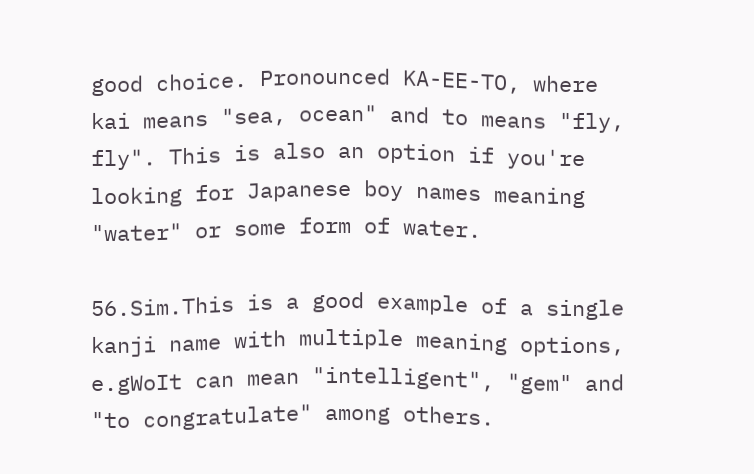good choice. Pronounced KA-EE-TO, where kai means "sea, ocean" and to means "fly, fly". This is also an option if you're looking for Japanese boy names meaning "water" or some form of water.

56.Sim.This is a good example of a single kanji name with multiple meaning options, e.gWoIt can mean "intelligent", "gem" and "to congratulate" among others.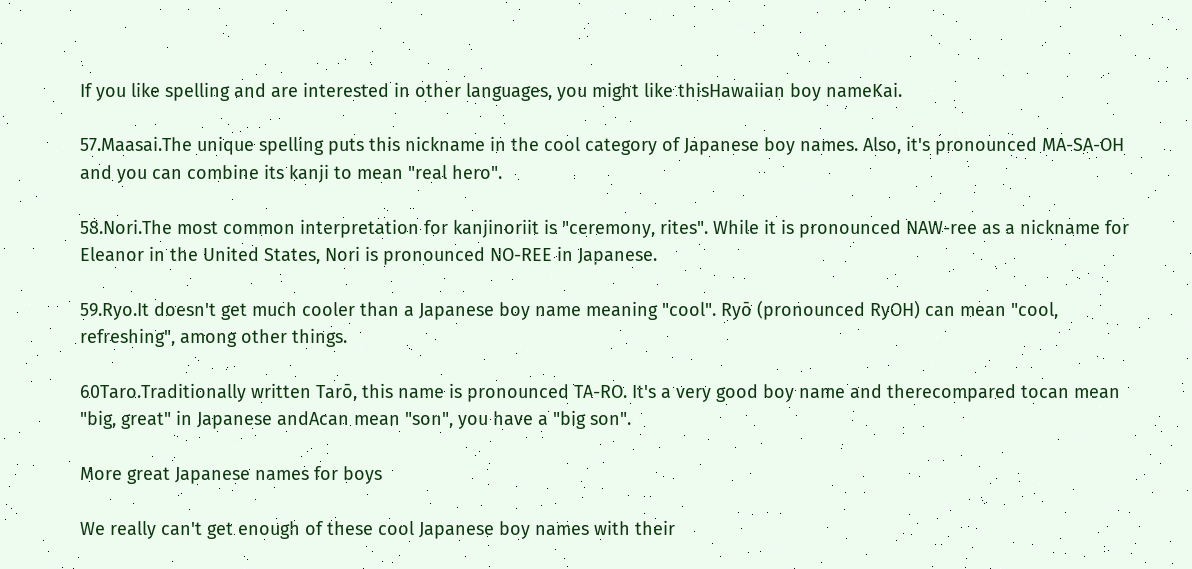If you like spelling and are interested in other languages, you might like thisHawaiian boy nameKai.

57.Maasai.The unique spelling puts this nickname in the cool category of Japanese boy names. Also, it's pronounced MA-SA-OH and you can combine its kanji to mean "real hero".

58.Nori.The most common interpretation for kanjinoriit is "ceremony, rites". While it is pronounced NAW-ree as a nickname for Eleanor in the United States, Nori is pronounced NO-REE in Japanese.

59.Ryo.It doesn't get much cooler than a Japanese boy name meaning "cool". Ryō (pronounced RyOH) can mean "cool, refreshing", among other things.

60Taro.Traditionally written Tarō, this name is pronounced TA-RO. It's a very good boy name and therecompared tocan mean "big, great" in Japanese andAcan mean "son", you have a "big son".

More great Japanese names for boys

We really can't get enough of these cool Japanese boy names with their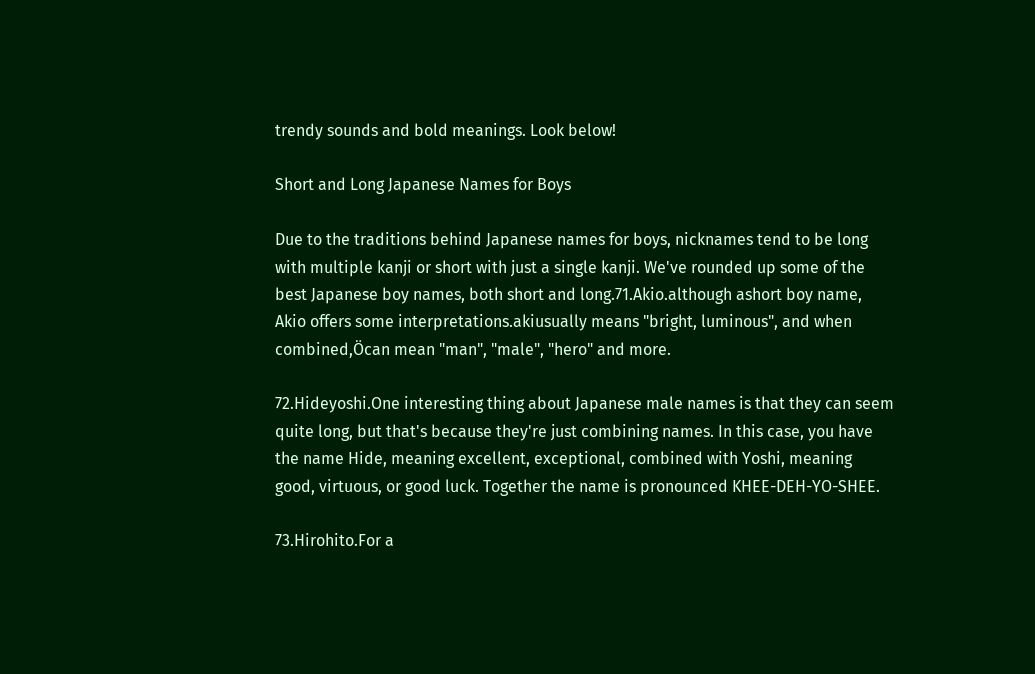trendy sounds and bold meanings. Look below!

Short and Long Japanese Names for Boys

Due to the traditions behind Japanese names for boys, nicknames tend to be long with multiple kanji or short with just a single kanji. We've rounded up some of the best Japanese boy names, both short and long.71.Akio.although ashort boy name, Akio offers some interpretations.akiusually means "bright, luminous", and when combined,Öcan mean "man", "male", "hero" and more.

72.Hideyoshi.One interesting thing about Japanese male names is that they can seem quite long, but that's because they're just combining names. In this case, you have the name Hide, meaning excellent, exceptional, combined with Yoshi, meaning good, virtuous, or good luck. Together the name is pronounced KHEE-DEH-YO-SHEE.

73.Hirohito.For a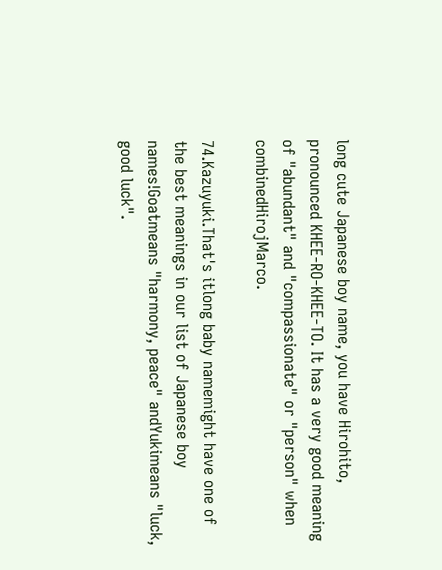long cute Japanese boy name, you have Hirohito, pronounced KHEE-RO-KHEE-TO. It has a very good meaning of "abundant" and "compassionate" or "person" when combinedHirojMarco.

74.Kazuyuki.That's itlong baby namemight have one of the best meanings in our list of Japanese boy names!Goatmeans "harmony, peace" andYukimeans "luck, good luck".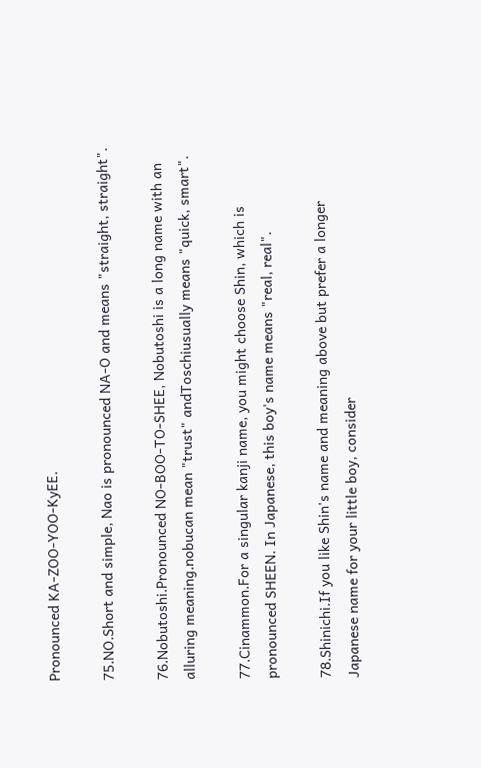Pronounced KA-ZOO-YOO-KyEE.

75.NO.Short and simple, Nao is pronounced NA-O and means "straight, straight".

76.Nobutoshi.Pronounced NO-BOO-TO-SHEE, Nobutoshi is a long name with an alluring meaning.nobucan mean "trust" andToschiusually means "quick, smart".

77.Cinammon.For a singular kanji name, you might choose Shin, which is pronounced SHEEN. In Japanese, this boy's name means "real, real".

78.Shinichi.If you like Shin's name and meaning above but prefer a longer Japanese name for your little boy, consider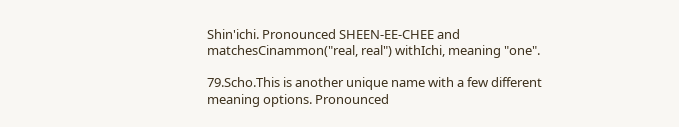Shin'ichi. Pronounced SHEEN-EE-CHEE and matchesCinammon("real, real") withIchi, meaning "one".

79.Scho.This is another unique name with a few different meaning options. Pronounced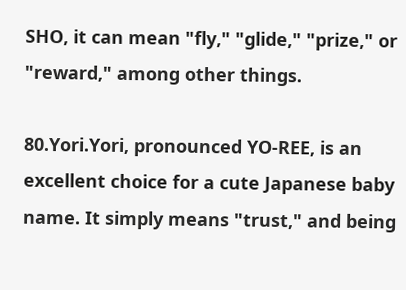SHO, it can mean "fly," "glide," "prize," or "reward," among other things.

80.Yori.Yori, pronounced YO-REE, is an excellent choice for a cute Japanese baby name. It simply means "trust," and being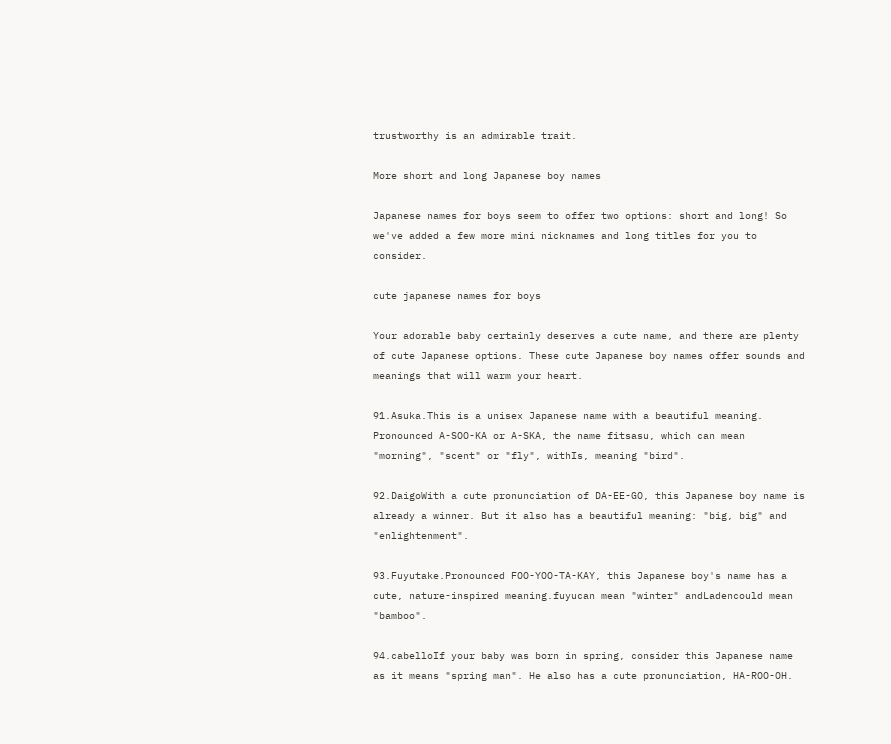trustworthy is an admirable trait.

More short and long Japanese boy names

Japanese names for boys seem to offer two options: short and long! So we've added a few more mini nicknames and long titles for you to consider.

cute japanese names for boys

Your adorable baby certainly deserves a cute name, and there are plenty of cute Japanese options. These cute Japanese boy names offer sounds and meanings that will warm your heart.

91.Asuka.This is a unisex Japanese name with a beautiful meaning. Pronounced A-SOO-KA or A-SKA, the name fitsasu, which can mean "morning", "scent" or "fly", withIs, meaning "bird".

92.DaigoWith a cute pronunciation of DA-EE-GO, this Japanese boy name is already a winner. But it also has a beautiful meaning: "big, big" and "enlightenment".

93.Fuyutake.Pronounced FOO-YOO-TA-KAY, this Japanese boy's name has a cute, nature-inspired meaning.fuyucan mean "winter" andLadencould mean "bamboo".

94.cabelloIf your baby was born in spring, consider this Japanese name as it means "spring man". He also has a cute pronunciation, HA-ROO-OH.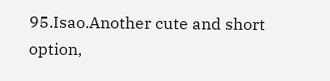95.Isao.Another cute and short option,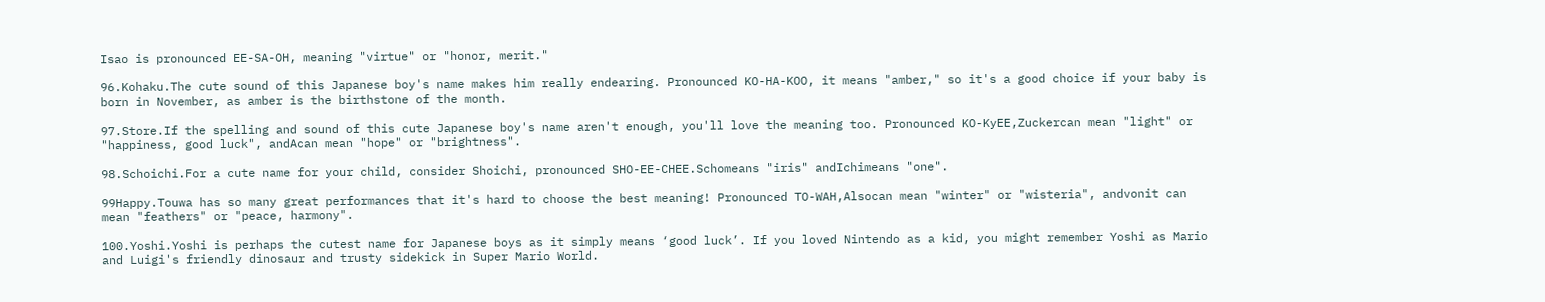Isao is pronounced EE-SA-OH, meaning "virtue" or "honor, merit."

96.Kohaku.The cute sound of this Japanese boy's name makes him really endearing. Pronounced KO-HA-KOO, it means "amber," so it's a good choice if your baby is born in November, as amber is the birthstone of the month.

97.Store.If the spelling and sound of this cute Japanese boy's name aren't enough, you'll love the meaning too. Pronounced KO-KyEE,Zuckercan mean "light" or "happiness, good luck", andAcan mean "hope" or "brightness".

98.Schoichi.For a cute name for your child, consider Shoichi, pronounced SHO-EE-CHEE.Schomeans "iris" andIchimeans "one".

99Happy.Touwa has so many great performances that it's hard to choose the best meaning! Pronounced TO-WAH,Alsocan mean "winter" or "wisteria", andvonit can mean "feathers" or "peace, harmony".

100.Yoshi.Yoshi is perhaps the cutest name for Japanese boys as it simply means ‘good luck’. If you loved Nintendo as a kid, you might remember Yoshi as Mario and Luigi's friendly dinosaur and trusty sidekick in Super Mario World.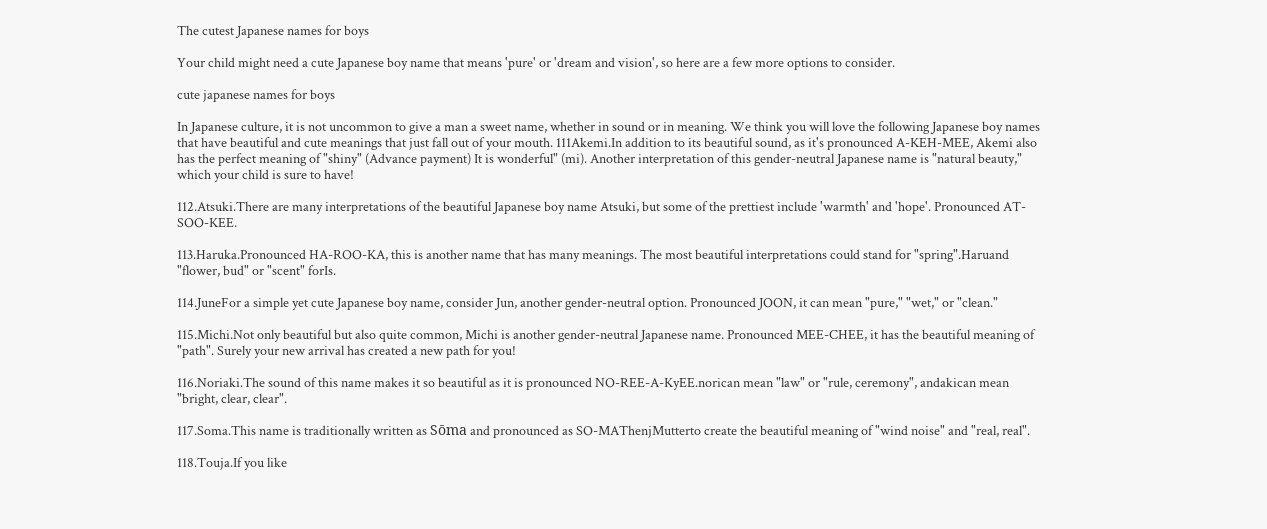The cutest Japanese names for boys

Your child might need a cute Japanese boy name that means 'pure' or 'dream and vision', so here are a few more options to consider.

cute japanese names for boys

In Japanese culture, it is not uncommon to give a man a sweet name, whether in sound or in meaning. We think you will love the following Japanese boy names that have beautiful and cute meanings that just fall out of your mouth. 111Akemi.In addition to its beautiful sound, as it's pronounced A-KEH-MEE, Akemi also has the perfect meaning of "shiny" (Advance payment) It is wonderful" (mi). Another interpretation of this gender-neutral Japanese name is "natural beauty," which your child is sure to have!

112.Atsuki.There are many interpretations of the beautiful Japanese boy name Atsuki, but some of the prettiest include 'warmth' and 'hope'. Pronounced AT-SOO-KEE.

113.Haruka.Pronounced HA-ROO-KA, this is another name that has many meanings. The most beautiful interpretations could stand for "spring".Haruand "flower, bud" or "scent" forIs.

114.JuneFor a simple yet cute Japanese boy name, consider Jun, another gender-neutral option. Pronounced JOON, it can mean "pure," "wet," or "clean."

115.Michi.Not only beautiful but also quite common, Michi is another gender-neutral Japanese name. Pronounced MEE-CHEE, it has the beautiful meaning of "path". Surely your new arrival has created a new path for you!

116.Noriaki.The sound of this name makes it so beautiful as it is pronounced NO-REE-A-KyEE.norican mean "law" or "rule, ceremony", andakican mean "bright, clear, clear".

117.Soma.This name is traditionally written as Sōma and pronounced as SO-MAThenjMutterto create the beautiful meaning of "wind noise" and "real, real".

118.Touja.If you like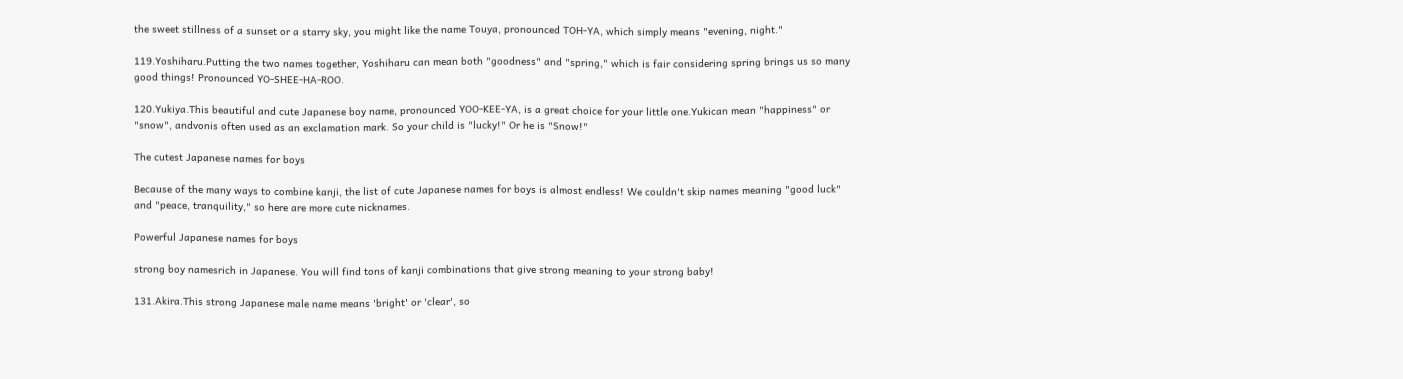the sweet stillness of a sunset or a starry sky, you might like the name Touya, pronounced TOH-YA, which simply means "evening, night."

119.Yoshiharu.Putting the two names together, Yoshiharu can mean both "goodness" and "spring," which is fair considering spring brings us so many good things! Pronounced YO-SHEE-HA-ROO.

120.Yukiya.This beautiful and cute Japanese boy name, pronounced YOO-KEE-YA, is a great choice for your little one.Yukican mean "happiness" or "snow", andvonis often used as an exclamation mark. So your child is "lucky!" Or he is "Snow!"

The cutest Japanese names for boys

Because of the many ways to combine kanji, the list of cute Japanese names for boys is almost endless! We couldn't skip names meaning "good luck" and "peace, tranquility," so here are more cute nicknames.

Powerful Japanese names for boys

strong boy namesrich in Japanese. You will find tons of kanji combinations that give strong meaning to your strong baby!

131.Akira.This strong Japanese male name means 'bright' or 'clear', so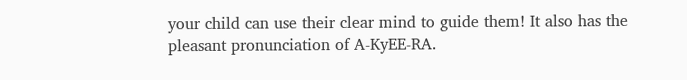your child can use their clear mind to guide them! It also has the pleasant pronunciation of A-KyEE-RA.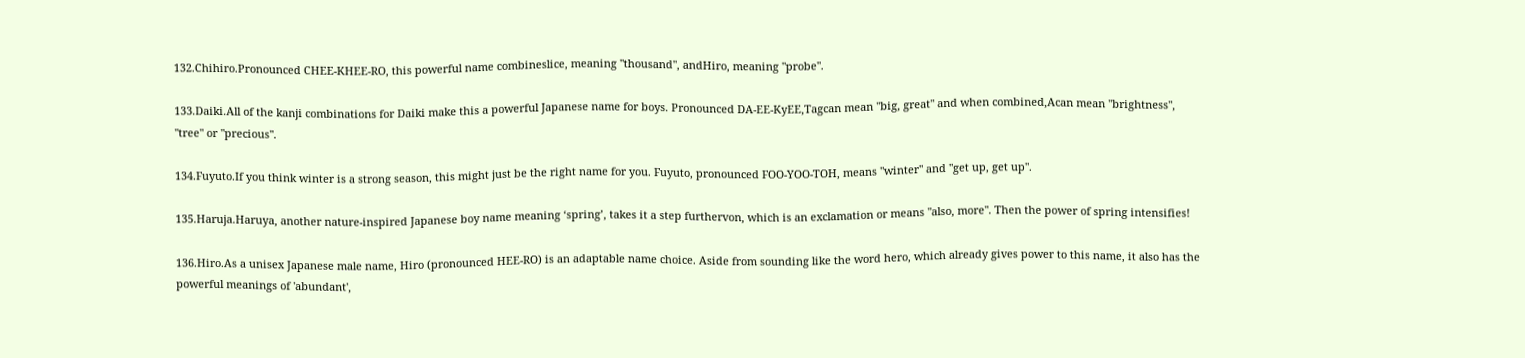132.Chihiro.Pronounced CHEE-KHEE-RO, this powerful name combineslice, meaning "thousand", andHiro, meaning "probe".

133.Daiki.All of the kanji combinations for Daiki make this a powerful Japanese name for boys. Pronounced DA-EE-KyEE,Tagcan mean "big, great" and when combined,Acan mean "brightness", "tree" or "precious".

134.Fuyuto.If you think winter is a strong season, this might just be the right name for you. Fuyuto, pronounced FOO-YOO-TOH, means "winter" and "get up, get up".

135.Haruja.Haruya, another nature-inspired Japanese boy name meaning ‘spring’, takes it a step furthervon, which is an exclamation or means "also, more". Then the power of spring intensifies!

136.Hiro.As a unisex Japanese male name, Hiro (pronounced HEE-RO) is an adaptable name choice. Aside from sounding like the word hero, which already gives power to this name, it also has the powerful meanings of 'abundant',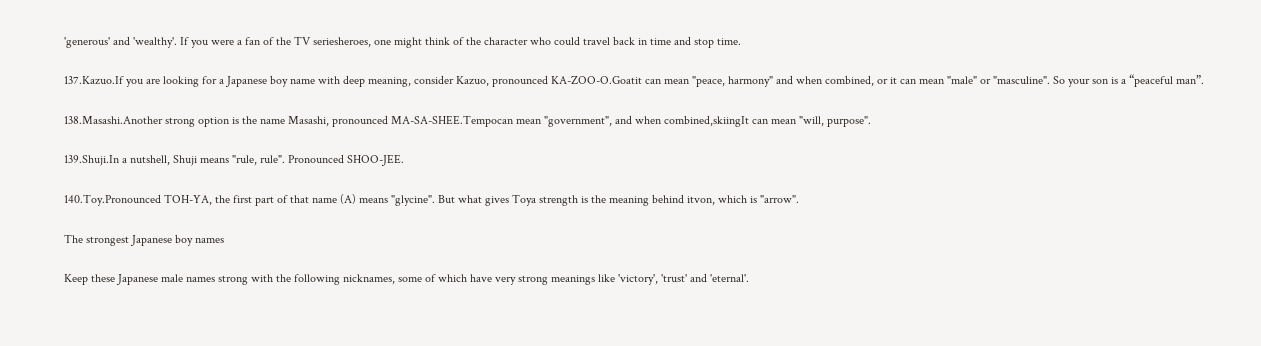'generous' and 'wealthy'. If you were a fan of the TV seriesheroes, one might think of the character who could travel back in time and stop time.

137.Kazuo.If you are looking for a Japanese boy name with deep meaning, consider Kazuo, pronounced KA-ZOO-O.Goatit can mean "peace, harmony" and when combined, or it can mean "male" or "masculine". So your son is a “peaceful man”.

138.Masashi.Another strong option is the name Masashi, pronounced MA-SA-SHEE.Tempocan mean "government", and when combined,skiingIt can mean "will, purpose".

139.Shuji.In a nutshell, Shuji means "rule, rule". Pronounced SHOO-JEE.

140.Toy.Pronounced TOH-YA, the first part of that name (A) means "glycine". But what gives Toya strength is the meaning behind itvon, which is "arrow".

The strongest Japanese boy names

Keep these Japanese male names strong with the following nicknames, some of which have very strong meanings like 'victory', 'trust' and 'eternal'.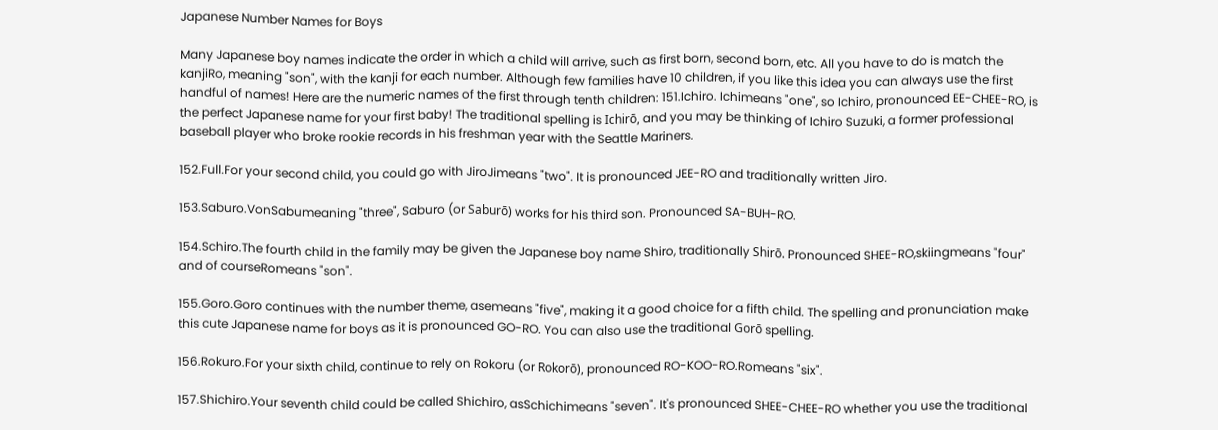Japanese Number Names for Boys

Many Japanese boy names indicate the order in which a child will arrive, such as first born, second born, etc. All you have to do is match the kanjiRo, meaning "son", with the kanji for each number. Although few families have 10 children, if you like this idea you can always use the first handful of names! Here are the numeric names of the first through tenth children: 151.Ichiro. Ichimeans "one", so Ichiro, pronounced EE-CHEE-RO, is the perfect Japanese name for your first baby! The traditional spelling is Ichirō, and you may be thinking of Ichiro Suzuki, a former professional baseball player who broke rookie records in his freshman year with the Seattle Mariners.

152.Full.For your second child, you could go with JiroJimeans "two". It is pronounced JEE-RO and traditionally written Jiro.

153.Saburo.VonSabumeaning "three", Saburo (or Saburō) works for his third son. Pronounced SA-BUH-RO.

154.Schiro.The fourth child in the family may be given the Japanese boy name Shiro, traditionally Shirō. Pronounced SHEE-RO,skiingmeans "four" and of courseRomeans "son".

155.Goro.Goro continues with the number theme, asemeans "five", making it a good choice for a fifth child. The spelling and pronunciation make this cute Japanese name for boys as it is pronounced GO-RO. You can also use the traditional Gorō spelling.

156.Rokuro.For your sixth child, continue to rely on Rokoru (or Rokorō), pronounced RO-KOO-RO.Romeans "six".

157.Shichiro.Your seventh child could be called Shichiro, asSchichimeans "seven". It's pronounced SHEE-CHEE-RO whether you use the traditional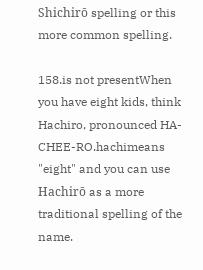Shichirō spelling or this more common spelling.

158.is not presentWhen you have eight kids, think Hachiro, pronounced HA-CHEE-RO.hachimeans "eight" and you can use Hachirō as a more traditional spelling of the name.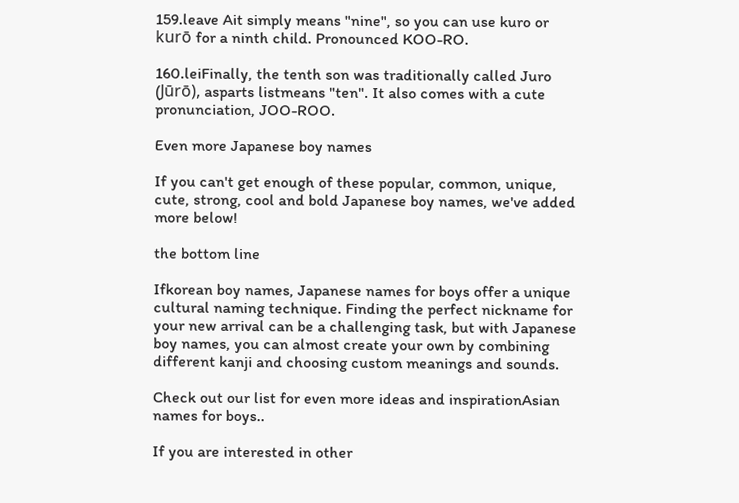159.leave Ait simply means "nine", so you can use kuro or kurō for a ninth child. Pronounced KOO-RO.

160.leiFinally, the tenth son was traditionally called Juro (Jūrō), asparts listmeans "ten". It also comes with a cute pronunciation, JOO-ROO.

Even more Japanese boy names

If you can't get enough of these popular, common, unique, cute, strong, cool and bold Japanese boy names, we've added more below!

the bottom line

Ifkorean boy names, Japanese names for boys offer a unique cultural naming technique. Finding the perfect nickname for your new arrival can be a challenging task, but with Japanese boy names, you can almost create your own by combining different kanji and choosing custom meanings and sounds.

Check out our list for even more ideas and inspirationAsian names for boys..

If you are interested in other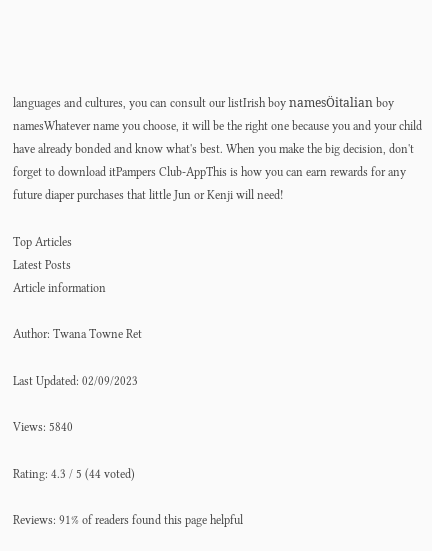languages and cultures, you can consult our listIrish boy namesÖitalian boy namesWhatever name you choose, it will be the right one because you and your child have already bonded and know what's best. When you make the big decision, don't forget to download itPampers Club-AppThis is how you can earn rewards for any future diaper purchases that little Jun or Kenji will need!

Top Articles
Latest Posts
Article information

Author: Twana Towne Ret

Last Updated: 02/09/2023

Views: 5840

Rating: 4.3 / 5 (44 voted)

Reviews: 91% of readers found this page helpful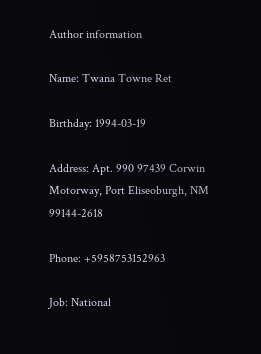Author information

Name: Twana Towne Ret

Birthday: 1994-03-19

Address: Apt. 990 97439 Corwin Motorway, Port Eliseoburgh, NM 99144-2618

Phone: +5958753152963

Job: National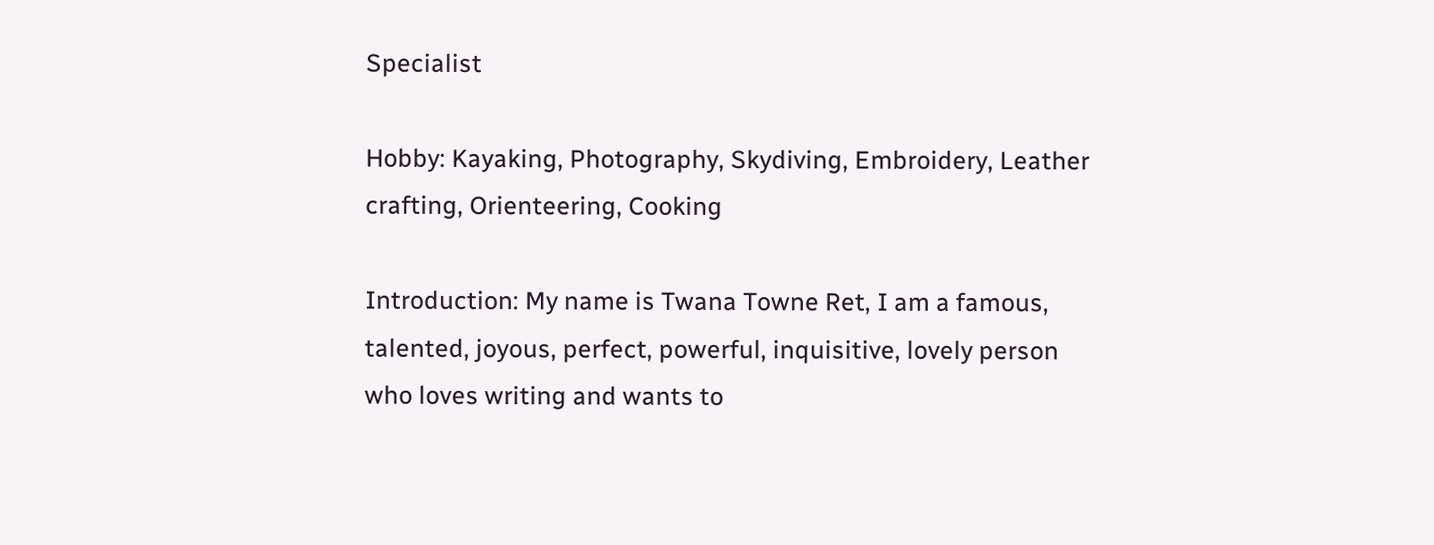Specialist

Hobby: Kayaking, Photography, Skydiving, Embroidery, Leather crafting, Orienteering, Cooking

Introduction: My name is Twana Towne Ret, I am a famous, talented, joyous, perfect, powerful, inquisitive, lovely person who loves writing and wants to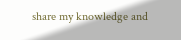share my knowledge and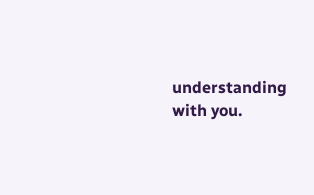understanding with you.